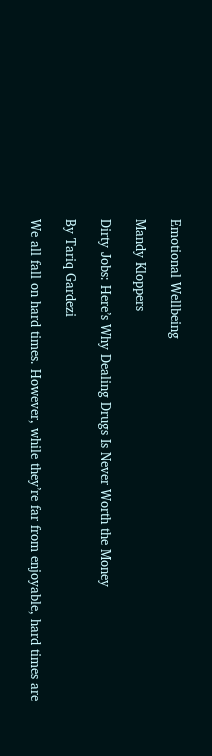Emotional Wellbeing

Mandy Kloppers

Dirty Jobs: Here’s Why Dealing Drugs Is Never Worth the Money

By Tariq Gardezi

We all fall on hard times. However, while they’re far from enjoyable, hard times are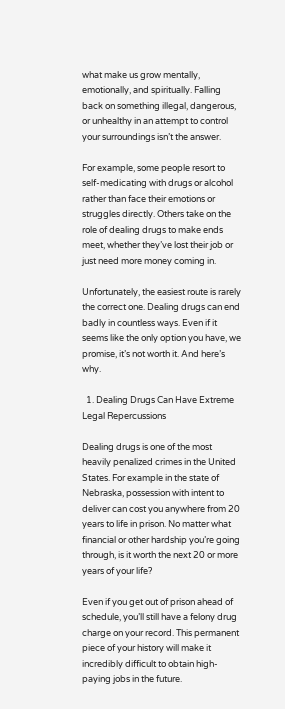what make us grow mentally, emotionally, and spiritually. Falling back on something illegal, dangerous, or unhealthy in an attempt to control your surroundings isn’t the answer.

For example, some people resort to self-medicating with drugs or alcohol rather than face their emotions or struggles directly. Others take on the role of dealing drugs to make ends meet, whether they’ve lost their job or just need more money coming in.

Unfortunately, the easiest route is rarely the correct one. Dealing drugs can end badly in countless ways. Even if it seems like the only option you have, we promise, it’s not worth it. And here’s why.

  1. Dealing Drugs Can Have Extreme Legal Repercussions

Dealing drugs is one of the most heavily penalized crimes in the United States. For example in the state of Nebraska, possession with intent to deliver can cost you anywhere from 20 years to life in prison. No matter what financial or other hardship you’re going through, is it worth the next 20 or more years of your life?

Even if you get out of prison ahead of schedule, you’ll still have a felony drug charge on your record. This permanent piece of your history will make it incredibly difficult to obtain high-paying jobs in the future.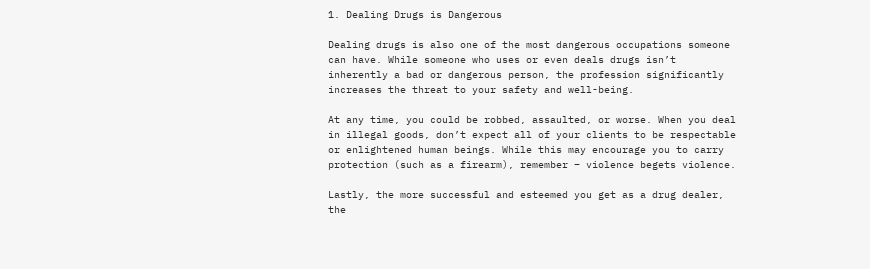1. Dealing Drugs is Dangerous

Dealing drugs is also one of the most dangerous occupations someone can have. While someone who uses or even deals drugs isn’t inherently a bad or dangerous person, the profession significantly increases the threat to your safety and well-being.

At any time, you could be robbed, assaulted, or worse. When you deal in illegal goods, don’t expect all of your clients to be respectable or enlightened human beings. While this may encourage you to carry protection (such as a firearm), remember – violence begets violence.

Lastly, the more successful and esteemed you get as a drug dealer, the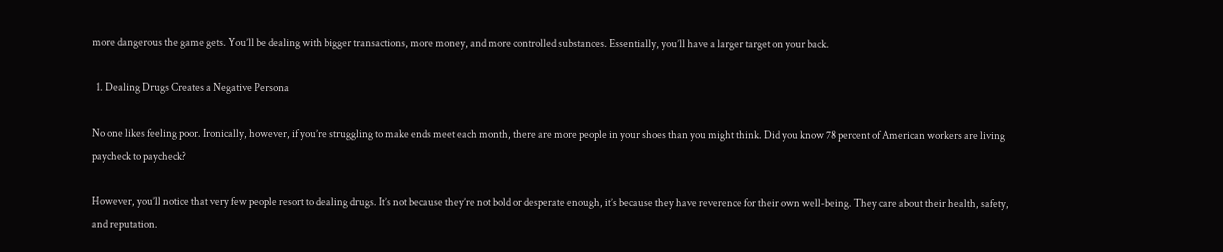more dangerous the game gets. You’ll be dealing with bigger transactions, more money, and more controlled substances. Essentially, you’ll have a larger target on your back.

  1. Dealing Drugs Creates a Negative Persona

No one likes feeling poor. Ironically, however, if you’re struggling to make ends meet each month, there are more people in your shoes than you might think. Did you know 78 percent of American workers are living paycheck to paycheck?

However, you’ll notice that very few people resort to dealing drugs. It’s not because they’re not bold or desperate enough, it’s because they have reverence for their own well-being. They care about their health, safety, and reputation.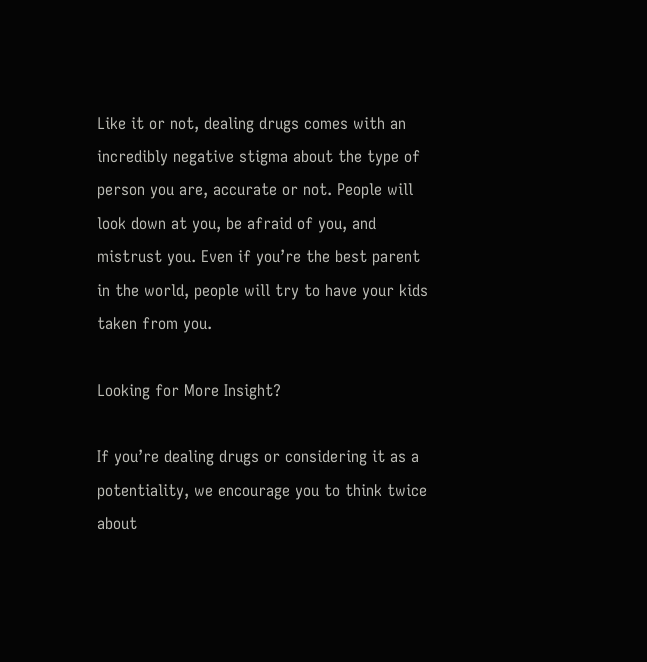Like it or not, dealing drugs comes with an incredibly negative stigma about the type of person you are, accurate or not. People will look down at you, be afraid of you, and mistrust you. Even if you’re the best parent in the world, people will try to have your kids taken from you.

Looking for More Insight?

If you’re dealing drugs or considering it as a potentiality, we encourage you to think twice about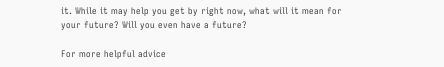it. While it may help you get by right now, what will it mean for your future? Will you even have a future?

For more helpful advice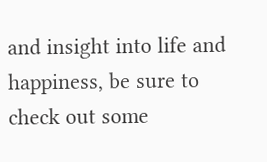and insight into life and happiness, be sure to check out some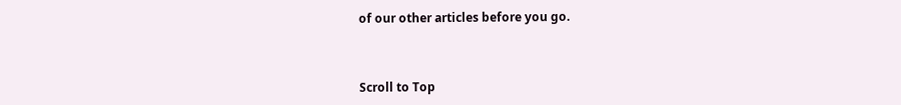of our other articles before you go.



Scroll to Top